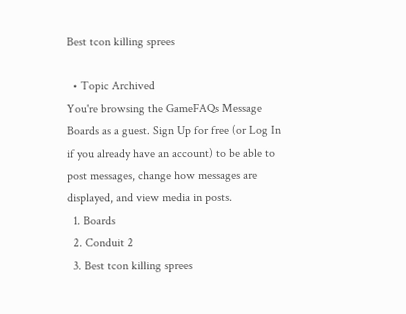Best tcon killing sprees

  • Topic Archived
You're browsing the GameFAQs Message Boards as a guest. Sign Up for free (or Log In if you already have an account) to be able to post messages, change how messages are displayed, and view media in posts.
  1. Boards
  2. Conduit 2
  3. Best tcon killing sprees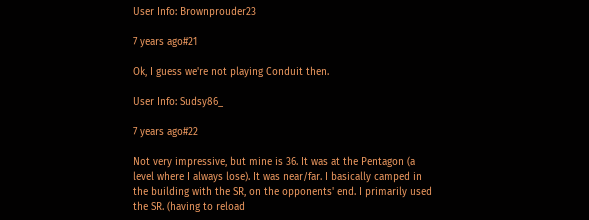User Info: Brownprouder23

7 years ago#21

Ok, I guess we're not playing Conduit then.

User Info: Sudsy86_

7 years ago#22

Not very impressive, but mine is 36. It was at the Pentagon (a level where I always lose). It was near/far. I basically camped in the building with the SR, on the opponents' end. I primarily used the SR. (having to reload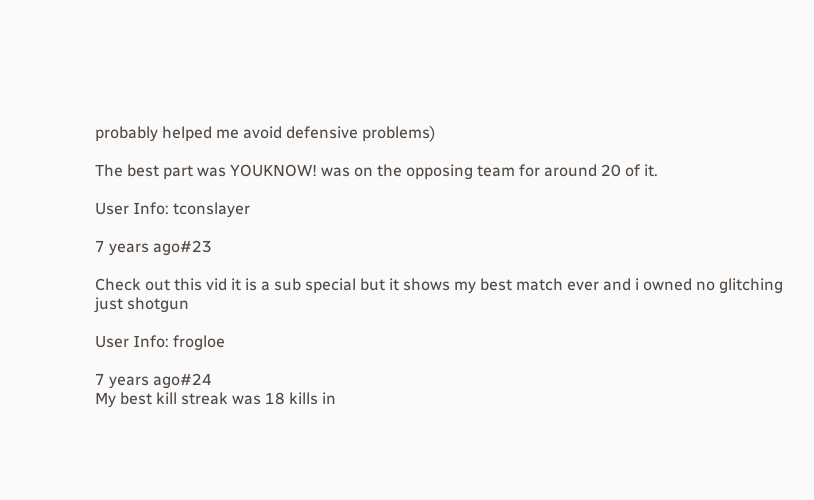probably helped me avoid defensive problems)

The best part was YOUKNOW! was on the opposing team for around 20 of it.

User Info: tconslayer

7 years ago#23

Check out this vid it is a sub special but it shows my best match ever and i owned no glitching just shotgun

User Info: frogloe

7 years ago#24
My best kill streak was 18 kills in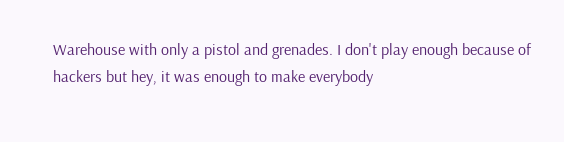Warehouse with only a pistol and grenades. I don't play enough because of hackers but hey, it was enough to make everybody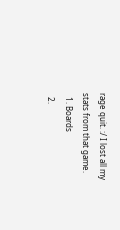rage quit. :/ I lost all my stats from that game.
  1. Boards
  2.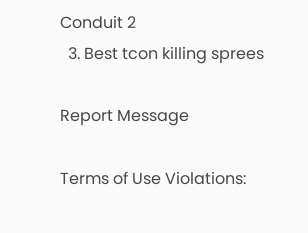Conduit 2
  3. Best tcon killing sprees

Report Message

Terms of Use Violations: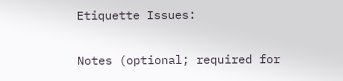Etiquette Issues:

Notes (optional; required for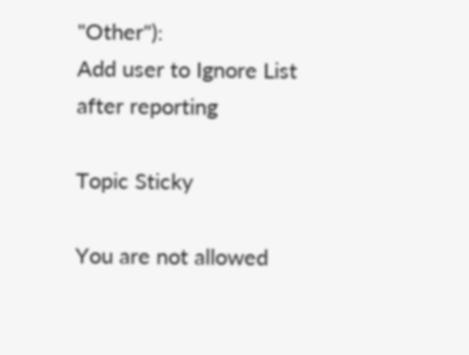"Other"):
Add user to Ignore List after reporting

Topic Sticky

You are not allowed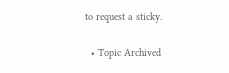to request a sticky.

  • Topic Archived